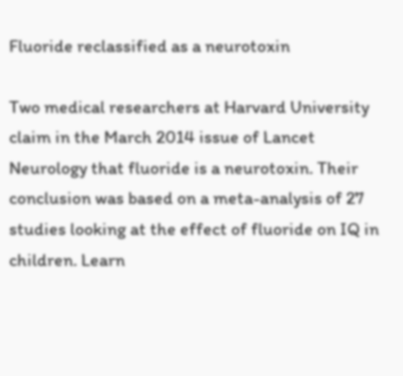Fluoride reclassified as a neurotoxin

Two medical researchers at Harvard University claim in the March 2014 issue of Lancet Neurology that fluoride is a neurotoxin. Their conclusion was based on a meta-analysis of 27 studies looking at the effect of fluoride on IQ in children. Learn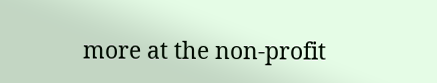more at the non-profit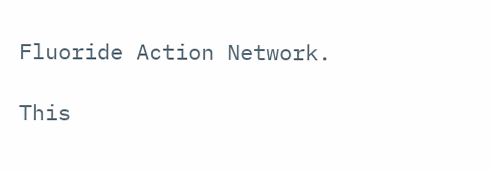Fluoride Action Network.

This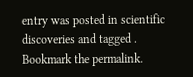entry was posted in scientific discoveries and tagged . Bookmark the permalink.